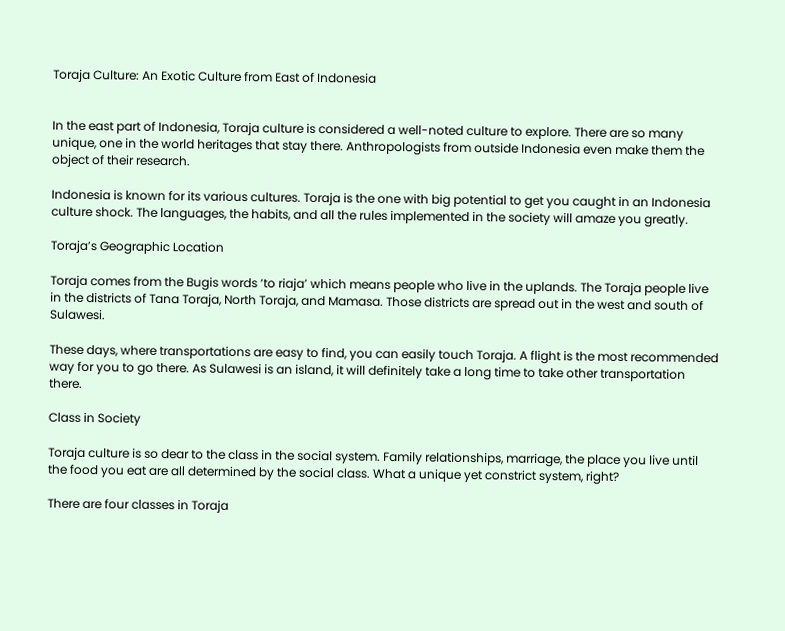Toraja Culture: An Exotic Culture from East of Indonesia


In the east part of Indonesia, Toraja culture is considered a well-noted culture to explore. There are so many unique, one in the world heritages that stay there. Anthropologists from outside Indonesia even make them the object of their research.

Indonesia is known for its various cultures. Toraja is the one with big potential to get you caught in an Indonesia culture shock. The languages, the habits, and all the rules implemented in the society will amaze you greatly.

Toraja’s Geographic Location

Toraja comes from the Bugis words ‘to riaja’ which means people who live in the uplands. The Toraja people live in the districts of Tana Toraja, North Toraja, and Mamasa. Those districts are spread out in the west and south of Sulawesi.

These days, where transportations are easy to find, you can easily touch Toraja. A flight is the most recommended way for you to go there. As Sulawesi is an island, it will definitely take a long time to take other transportation there.

Class in Society

Toraja culture is so dear to the class in the social system. Family relationships, marriage, the place you live until the food you eat are all determined by the social class. What a unique yet constrict system, right?

There are four classes in Toraja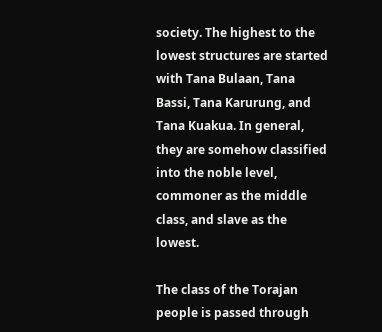society. The highest to the lowest structures are started with Tana Bulaan, Tana Bassi, Tana Karurung, and Tana Kuakua. In general, they are somehow classified into the noble level, commoner as the middle class, and slave as the lowest.

The class of the Torajan people is passed through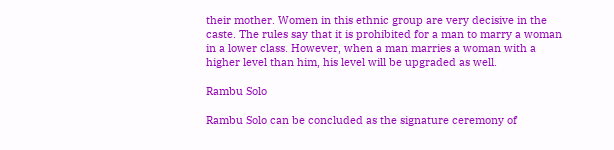their mother. Women in this ethnic group are very decisive in the caste. The rules say that it is prohibited for a man to marry a woman in a lower class. However, when a man marries a woman with a higher level than him, his level will be upgraded as well.

Rambu Solo

Rambu Solo can be concluded as the signature ceremony of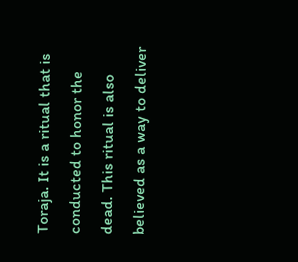Toraja. It is a ritual that is conducted to honor the dead. This ritual is also believed as a way to deliver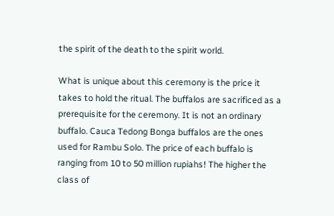the spirit of the death to the spirit world.

What is unique about this ceremony is the price it takes to hold the ritual. The buffalos are sacrificed as a prerequisite for the ceremony. It is not an ordinary buffalo. Cauca Tedong Bonga buffalos are the ones used for Rambu Solo. The price of each buffalo is ranging from 10 to 50 million rupiahs! The higher the class of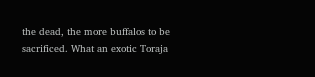the dead, the more buffalos to be sacrificed. What an exotic Toraja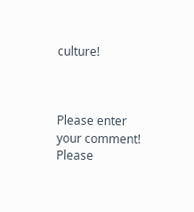culture!



Please enter your comment!
Please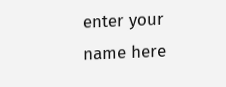enter your name here